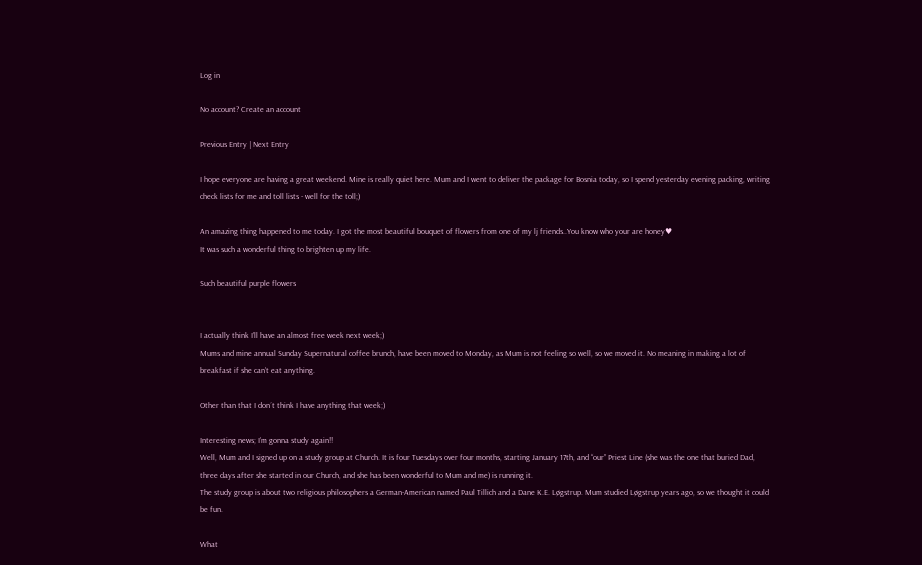Log in

No account? Create an account

Previous Entry | Next Entry

I hope everyone are having a great weekend. Mine is really quiet here. Mum and I went to deliver the package for Bosnia today, so I spend yesterday evening packing, writing check lists for me and toll lists - well for the toll;)

An amazing thing happened to me today. I got the most beautiful bouquet of flowers from one of my lj friends..You know who your are honey♥
It was such a wonderful thing to brighten up my life.

Such beautiful purple flowers


I actually think I’ll have an almost free week next week;)
Mums and mine annual Sunday Supernatural coffee brunch, have been moved to Monday, as Mum is not feeling so well, so we moved it. No meaning in making a lot of breakfast if she can’t eat anything.

Other than that I don´t think I have anything that week;)

Interesting news; I’m gonna study again!!
Well, Mum and I signed up on a study group at Church. It is four Tuesdays over four months, starting January 17th, and “our” Priest Line (she was the one that buried Dad, three days after she started in our Church, and she has been wonderful to Mum and me) is running it.
The study group is about two religious philosophers a German-American named Paul Tillich and a Dane K.E. Løgstrup. Mum studied Løgstrup years ago, so we thought it could be fun.

What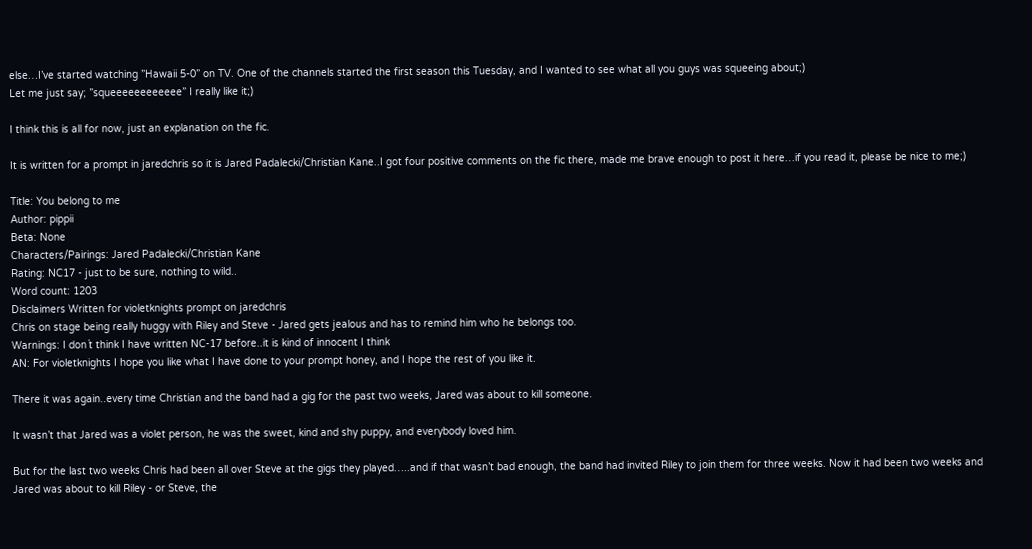else…I’ve started watching ”Hawaii 5-0” on TV. One of the channels started the first season this Tuesday, and I wanted to see what all you guys was squeeing about;)
Let me just say; ”squeeeeeeeeeeee” I really like it;)

I think this is all for now, just an explanation on the fic.

It is written for a prompt in jaredchris so it is Jared Padalecki/Christian Kane..I got four positive comments on the fic there, made me brave enough to post it here…if you read it, please be nice to me;)

Title: You belong to me
Author: pippii
Beta: None
Characters/Pairings: Jared Padalecki/Christian Kane
Rating: NC17 - just to be sure, nothing to wild..
Word count: 1203
Disclaimers Written for violetknights prompt on jaredchris
Chris on stage being really huggy with Riley and Steve - Jared gets jealous and has to remind him who he belongs too.
Warnings: I don´t think I have written NC-17 before..it is kind of innocent I think
AN: For violetknights I hope you like what I have done to your prompt honey, and I hope the rest of you like it.

There it was again..every time Christian and the band had a gig for the past two weeks, Jared was about to kill someone.

It wasn’t that Jared was a violet person, he was the sweet, kind and shy puppy, and everybody loved him.

But for the last two weeks Chris had been all over Steve at the gigs they played…..and if that wasn’t bad enough, the band had invited Riley to join them for three weeks. Now it had been two weeks and Jared was about to kill Riley - or Steve, the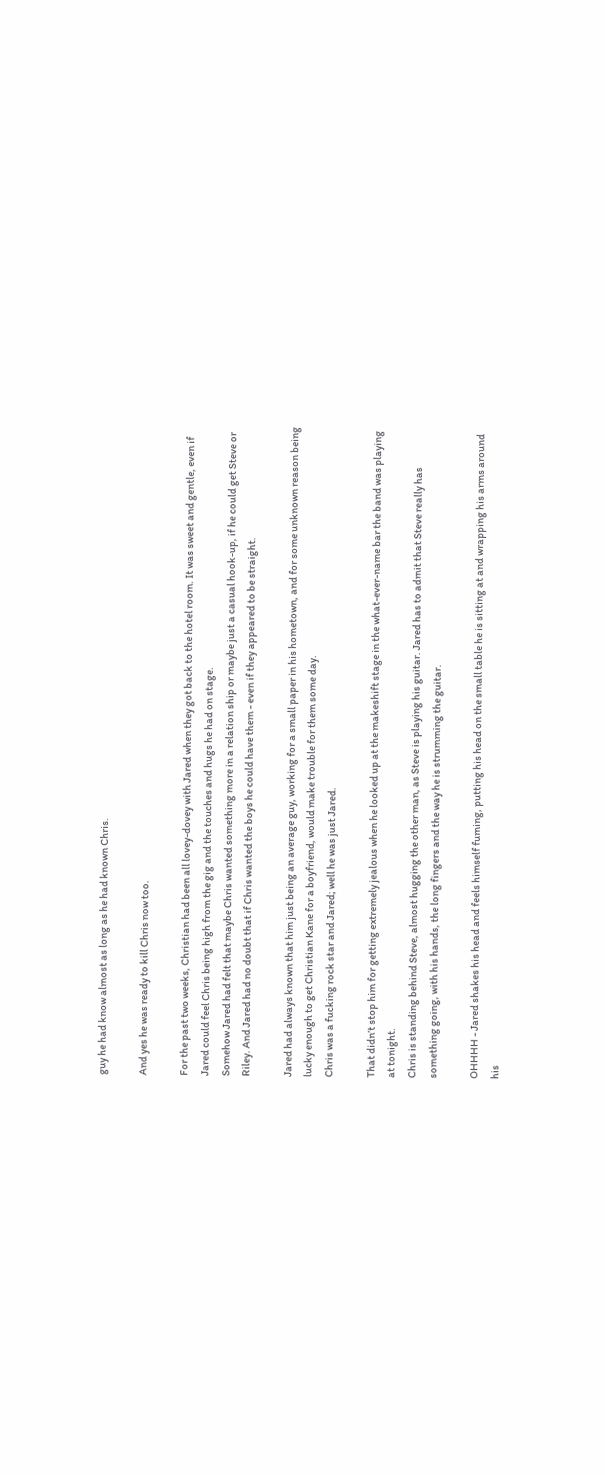guy he had know almost as long as he had known Chris.

And yes he was ready to kill Chris now too.

For the past two weeks, Christian had been all lovey-dovey with Jared when they got back to the hotel room. It was sweet and gentle, even if Jared could feel Chris being high from the gig and the touches and hugs he had on stage.
Somehow Jared had felt that maybe Chris wanted something more in a relation ship or maybe just a casual hook-up, if he could get Steve or Riley. And Jared had no doubt that if Chris wanted the boys he could have them - even if they appeared to be straight.

Jared had always known that him just being an average guy, working for a small paper in his hometown, and for some unknown reason being lucky enough to get Christian Kane for a boyfriend, would make trouble for them some day.
Chris was a fucking rock star and Jared; well he was just Jared.

That didn’t stop him for getting extremely jealous when he looked up at the makeshift stage in the what-ever-name bar the band was playing at tonight.
Chris is standing behind Steve, almost hugging the other man, as Steve is playing his guitar. Jared has to admit that Steve really has something going, with his hands, the long fingers and the way he is strumming the guitar.

OHHHH - Jared shakes his head and feels himself fuming, putting his head on the small table he is sitting at and wrapping his arms around his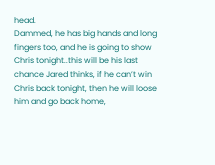head.
Dammed, he has big hands and long fingers too, and he is going to show Chris tonight..this will be his last chance Jared thinks, if he can’t win Chris back tonight, then he will loose him and go back home,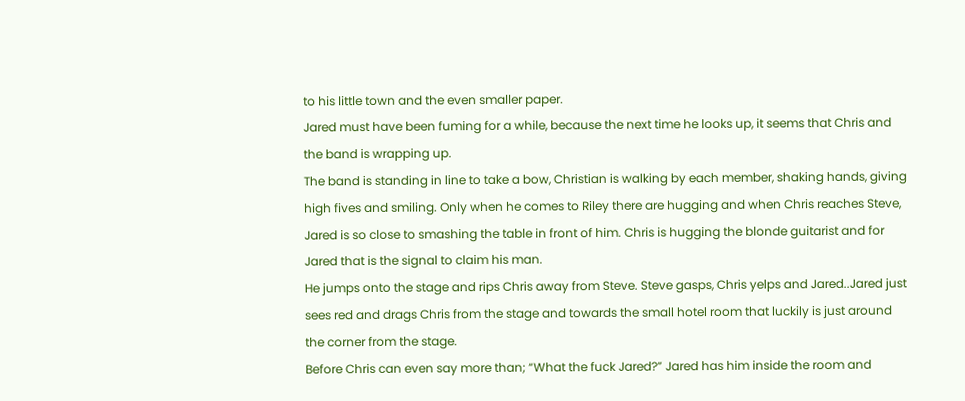to his little town and the even smaller paper.
Jared must have been fuming for a while, because the next time he looks up, it seems that Chris and the band is wrapping up.
The band is standing in line to take a bow, Christian is walking by each member, shaking hands, giving high fives and smiling. Only when he comes to Riley there are hugging and when Chris reaches Steve, Jared is so close to smashing the table in front of him. Chris is hugging the blonde guitarist and for Jared that is the signal to claim his man.
He jumps onto the stage and rips Chris away from Steve. Steve gasps, Chris yelps and Jared..Jared just sees red and drags Chris from the stage and towards the small hotel room that luckily is just around the corner from the stage.
Before Chris can even say more than; “What the fuck Jared?” Jared has him inside the room and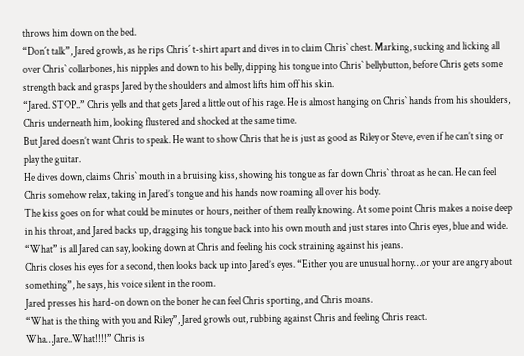throws him down on the bed.
“Don´t talk”, Jared growls, as he rips Chris´ t-shirt apart and dives in to claim Chris` chest. Marking, sucking and licking all over Chris` collarbones, his nipples and down to his belly, dipping his tongue into Chris` bellybutton, before Chris gets some strength back and grasps Jared by the shoulders and almost lifts him off his skin.
“Jared. STOP..” Chris yells and that gets Jared a little out of his rage. He is almost hanging on Chris` hands from his shoulders, Chris underneath him, looking flustered and shocked at the same time.
But Jared doesn’t want Chris to speak. He want to show Chris that he is just as good as Riley or Steve, even if he can’t sing or play the guitar.
He dives down, claims Chris` mouth in a bruising kiss, showing his tongue as far down Chris` throat as he can. He can feel Chris somehow relax, taking in Jared’s tongue and his hands now roaming all over his body.
The kiss goes on for what could be minutes or hours, neither of them really knowing. At some point Chris makes a noise deep in his throat, and Jared backs up, dragging his tongue back into his own mouth and just stares into Chris eyes, blue and wide.
“What” is all Jared can say, looking down at Chris and feeling his cock straining against his jeans.
Chris closes his eyes for a second, then looks back up into Jared’s eyes. “Either you are unusual horny…or your are angry about something”, he says, his voice silent in the room.
Jared presses his hard-on down on the boner he can feel Chris sporting, and Chris moans.
“What is the thing with you and Riley”, Jared growls out, rubbing against Chris and feeling Chris react.
Wha…Jare..What!!!!” Chris is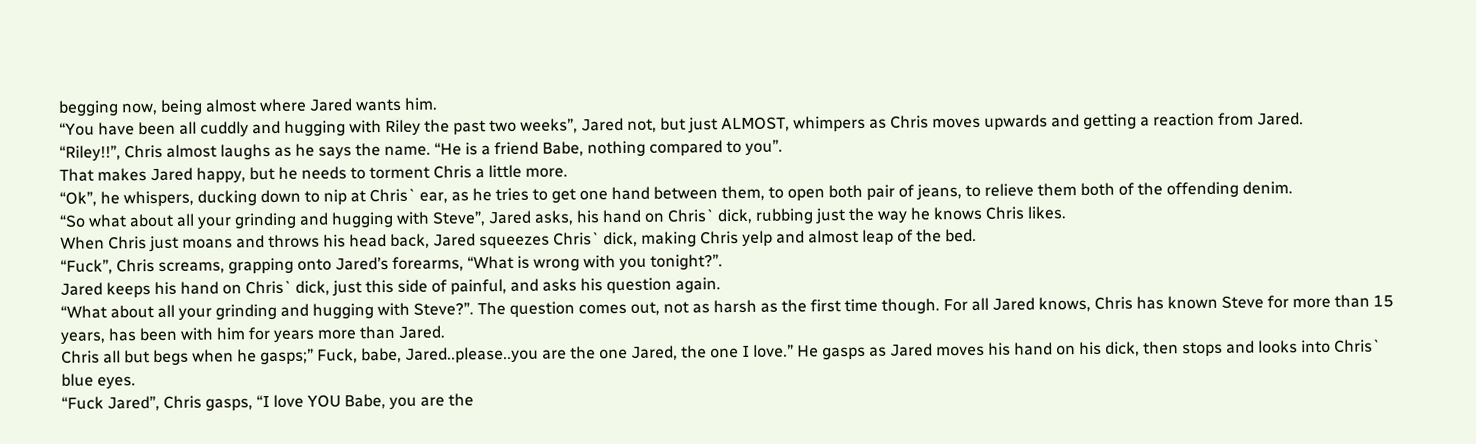begging now, being almost where Jared wants him.
“You have been all cuddly and hugging with Riley the past two weeks”, Jared not, but just ALMOST, whimpers as Chris moves upwards and getting a reaction from Jared.
“Riley!!”, Chris almost laughs as he says the name. “He is a friend Babe, nothing compared to you”.
That makes Jared happy, but he needs to torment Chris a little more.
“Ok”, he whispers, ducking down to nip at Chris` ear, as he tries to get one hand between them, to open both pair of jeans, to relieve them both of the offending denim.
“So what about all your grinding and hugging with Steve”, Jared asks, his hand on Chris` dick, rubbing just the way he knows Chris likes.
When Chris just moans and throws his head back, Jared squeezes Chris` dick, making Chris yelp and almost leap of the bed.
“Fuck”, Chris screams, grapping onto Jared’s forearms, “What is wrong with you tonight?”.
Jared keeps his hand on Chris` dick, just this side of painful, and asks his question again.
“What about all your grinding and hugging with Steve?”. The question comes out, not as harsh as the first time though. For all Jared knows, Chris has known Steve for more than 15 years, has been with him for years more than Jared.
Chris all but begs when he gasps;” Fuck, babe, Jared..please..you are the one Jared, the one I love.” He gasps as Jared moves his hand on his dick, then stops and looks into Chris` blue eyes.
“Fuck Jared”, Chris gasps, “I love YOU Babe, you are the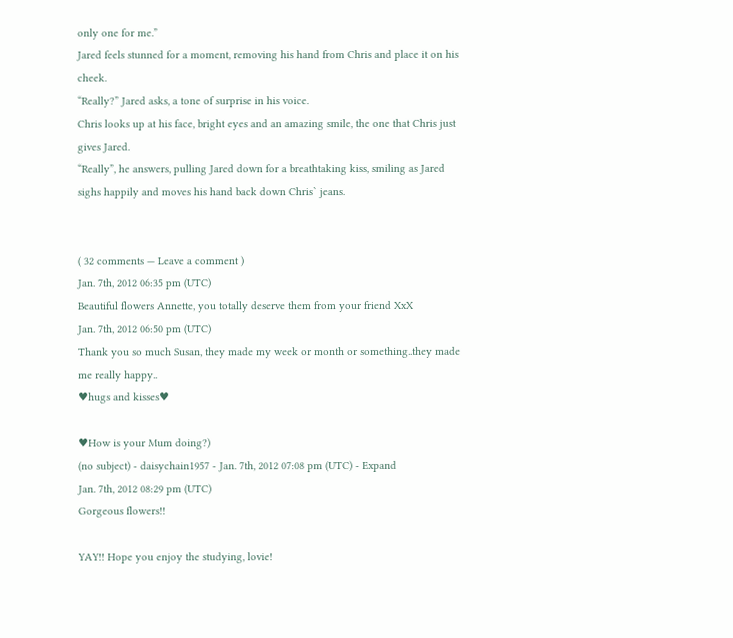only one for me.”
Jared feels stunned for a moment, removing his hand from Chris and place it on his cheek.
“Really?” Jared asks, a tone of surprise in his voice.
Chris looks up at his face, bright eyes and an amazing smile, the one that Chris just gives Jared.
“Really”, he answers, pulling Jared down for a breathtaking kiss, smiling as Jared sighs happily and moves his hand back down Chris` jeans.


( 32 comments — Leave a comment )
Jan. 7th, 2012 06:35 pm (UTC)
Beautiful flowers Annette, you totally deserve them from your friend XxX
Jan. 7th, 2012 06:50 pm (UTC)
Thank you so much Susan, they made my week or month or something..they made me really happy..
♥hugs and kisses♥

♥How is your Mum doing?)
(no subject) - daisychain1957 - Jan. 7th, 2012 07:08 pm (UTC) - Expand
Jan. 7th, 2012 08:29 pm (UTC)
Gorgeous flowers!!

YAY!! Hope you enjoy the studying, lovie!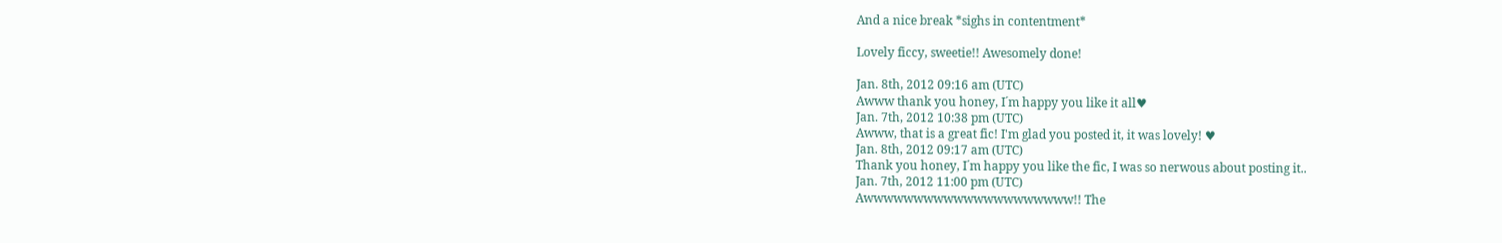And a nice break *sighs in contentment*

Lovely ficcy, sweetie!! Awesomely done!

Jan. 8th, 2012 09:16 am (UTC)
Awww thank you honey, I´m happy you like it all♥
Jan. 7th, 2012 10:38 pm (UTC)
Awww, that is a great fic! I'm glad you posted it, it was lovely! ♥
Jan. 8th, 2012 09:17 am (UTC)
Thank you honey, I´m happy you like the fic, I was so nerwous about posting it..
Jan. 7th, 2012 11:00 pm (UTC)
Awwwwwwwwwwwwwwwwwwwww!! The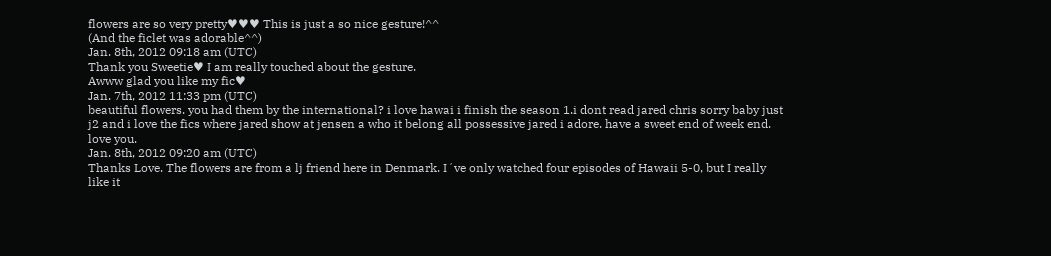flowers are so very pretty♥♥♥ This is just a so nice gesture!^^
(And the ficlet was adorable^^)
Jan. 8th, 2012 09:18 am (UTC)
Thank you Sweetie♥ I am really touched about the gesture.
Awww glad you like my fic♥
Jan. 7th, 2012 11:33 pm (UTC)
beautiful flowers. you had them by the international? i love hawai i finish the season 1.i dont read jared chris sorry baby just j2 and i love the fics where jared show at jensen a who it belong all possessive jared i adore. have a sweet end of week end. love you.
Jan. 8th, 2012 09:20 am (UTC)
Thanks Love. The flowers are from a lj friend here in Denmark. I´ve only watched four episodes of Hawaii 5-0, but I really like it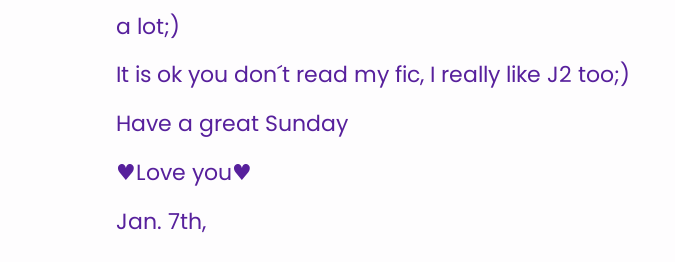a lot;)
It is ok you don´t read my fic, I really like J2 too;)
Have a great Sunday
♥Love you♥
Jan. 7th,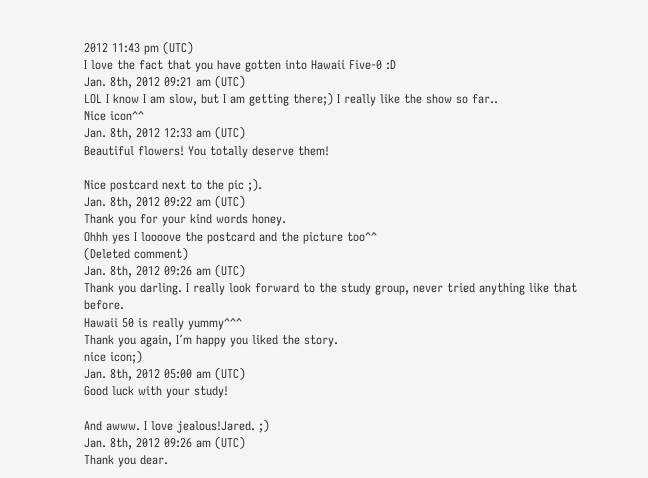2012 11:43 pm (UTC)
I love the fact that you have gotten into Hawaii Five-0 :D
Jan. 8th, 2012 09:21 am (UTC)
LOL I know I am slow, but I am getting there;) I really like the show so far..
Nice icon^^
Jan. 8th, 2012 12:33 am (UTC)
Beautiful flowers! You totally deserve them!

Nice postcard next to the pic ;).
Jan. 8th, 2012 09:22 am (UTC)
Thank you for your kind words honey.
Ohhh yes I loooove the postcard and the picture too^^
(Deleted comment)
Jan. 8th, 2012 09:26 am (UTC)
Thank you darling. I really look forward to the study group, never tried anything like that before.
Hawaii 50 is really yummy^^^
Thank you again, I´m happy you liked the story.
nice icon;)
Jan. 8th, 2012 05:00 am (UTC)
Good luck with your study!

And awww. I love jealous!Jared. ;)
Jan. 8th, 2012 09:26 am (UTC)
Thank you dear.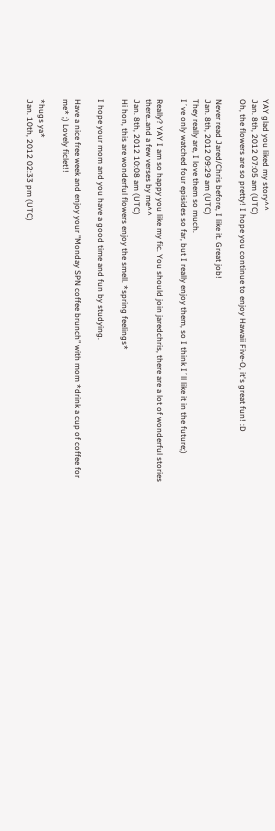YAY glad you liked my story^^
Jan. 8th, 2012 07:05 am (UTC)
Oh, the flowers are so pretty! I hope you continue to enjoy Hawaii Five-O, it's great fun! :D

Never read Jared/Chris before, I like it. Great job!
Jan. 8th, 2012 09:29 am (UTC)
They really are, I love them so much.
I´ve only watched four episides so far, but I really enjoy them, so I think I´ll like it in the future;)

Really? YAY I am so happy you like my fic. You should join jaredchris, there are a lot of wonderful stories there..and a few verses by me^^
Jan. 8th, 2012 10:08 am (UTC)
Hi hon, this are wonderful flowers enjoy the smell. *spring feelings*

I hope your mom and you have a good time and fun by studying.

Have a nice free week and enjoy your "Monday SPN coffee brunch" with mom *drink a cup of coffee for me* ;) Lovely ficlet!!

*hugs ya*
Jan. 10th, 2012 02:33 pm (UTC)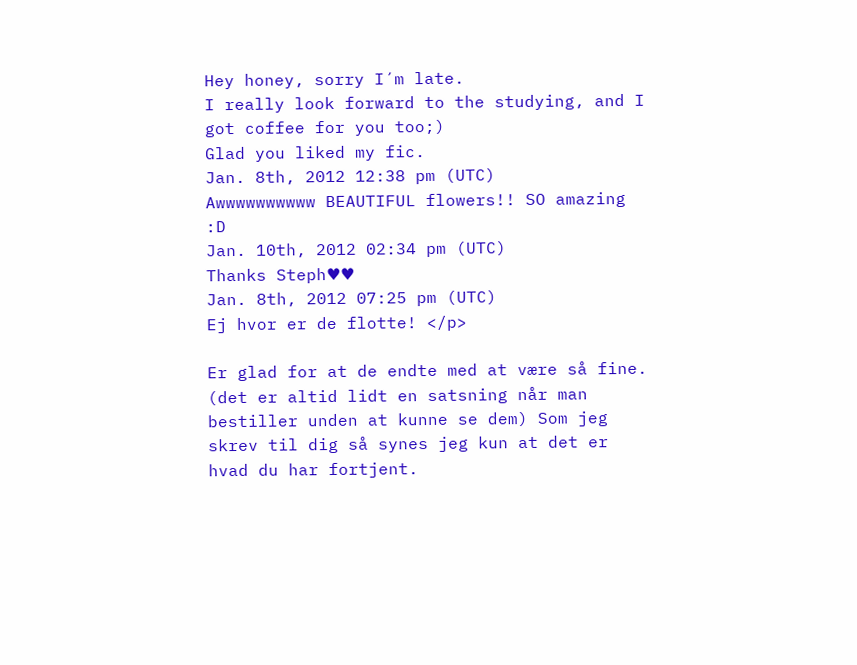Hey honey, sorry I´m late.
I really look forward to the studying, and I got coffee for you too;)
Glad you liked my fic.
Jan. 8th, 2012 12:38 pm (UTC)
Awwwwwwwwww BEAUTIFUL flowers!! SO amazing :D
Jan. 10th, 2012 02:34 pm (UTC)
Thanks Steph♥♥
Jan. 8th, 2012 07:25 pm (UTC)
Ej hvor er de flotte! </p>

Er glad for at de endte med at være så fine. (det er altid lidt en satsning når man bestiller unden at kunne se dem) Som jeg skrev til dig så synes jeg kun at det er hvad du har fortjent.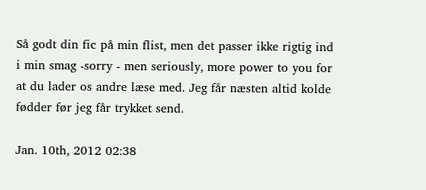Så godt din fic på min flist, men det passer ikke rigtig ind i min smag -sorry - men seriously, more power to you for at du lader os andre læse med. Jeg får næsten altid kolde fødder før jeg får trykket send.

Jan. 10th, 2012 02:38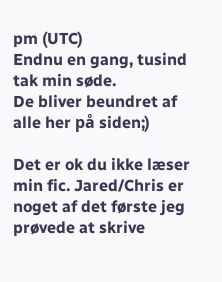pm (UTC)
Endnu en gang, tusind tak min søde.
De bliver beundret af alle her på siden;)

Det er ok du ikke læser min fic. Jared/Chris er noget af det første jeg prøvede at skrive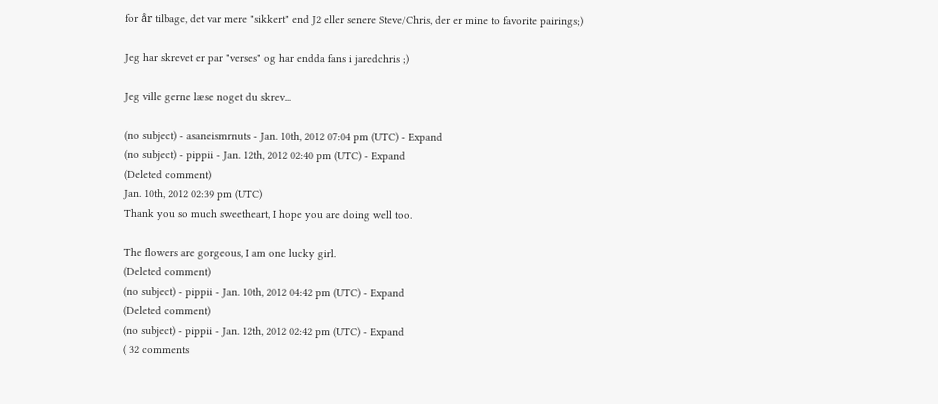for år tilbage, det var mere "sikkert" end J2 eller senere Steve/Chris, der er mine to favorite pairings;)

Jeg har skrevet er par "verses" og har endda fans i jaredchris ;)

Jeg ville gerne læse noget du skrev...

(no subject) - asaneismrnuts - Jan. 10th, 2012 07:04 pm (UTC) - Expand
(no subject) - pippii - Jan. 12th, 2012 02:40 pm (UTC) - Expand
(Deleted comment)
Jan. 10th, 2012 02:39 pm (UTC)
Thank you so much sweetheart, I hope you are doing well too.

The flowers are gorgeous, I am one lucky girl.
(Deleted comment)
(no subject) - pippii - Jan. 10th, 2012 04:42 pm (UTC) - Expand
(Deleted comment)
(no subject) - pippii - Jan. 12th, 2012 02:42 pm (UTC) - Expand
( 32 comments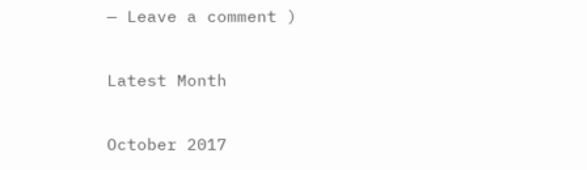— Leave a comment )

Latest Month

October 2017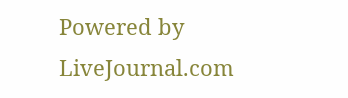Powered by LiveJournal.com